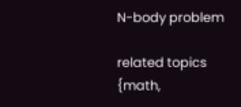N-body problem

related topics
{math,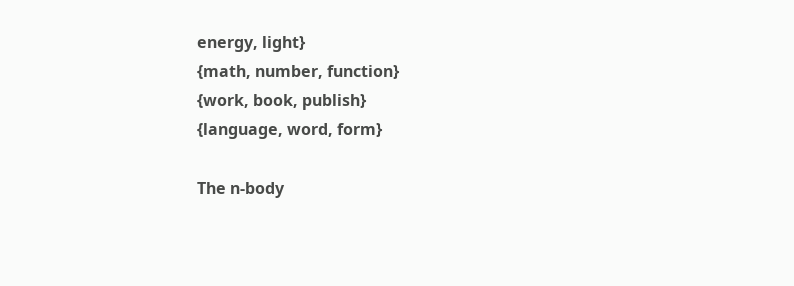energy, light}
{math, number, function}
{work, book, publish}
{language, word, form}

The n-body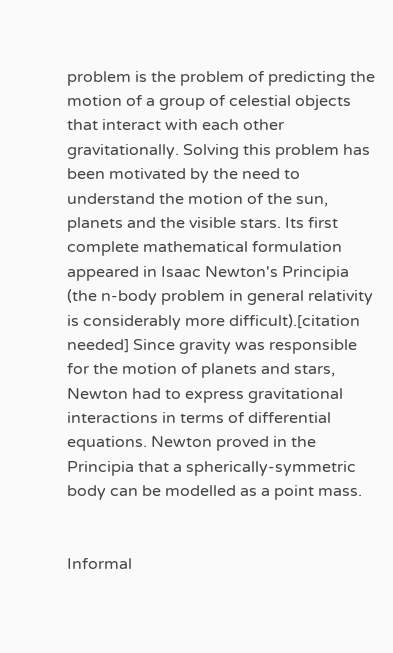problem is the problem of predicting the motion of a group of celestial objects that interact with each other gravitationally. Solving this problem has been motivated by the need to understand the motion of the sun, planets and the visible stars. Its first complete mathematical formulation appeared in Isaac Newton's Principia (the n-body problem in general relativity is considerably more difficult).[citation needed] Since gravity was responsible for the motion of planets and stars, Newton had to express gravitational interactions in terms of differential equations. Newton proved in the Principia that a spherically-symmetric body can be modelled as a point mass.


Informal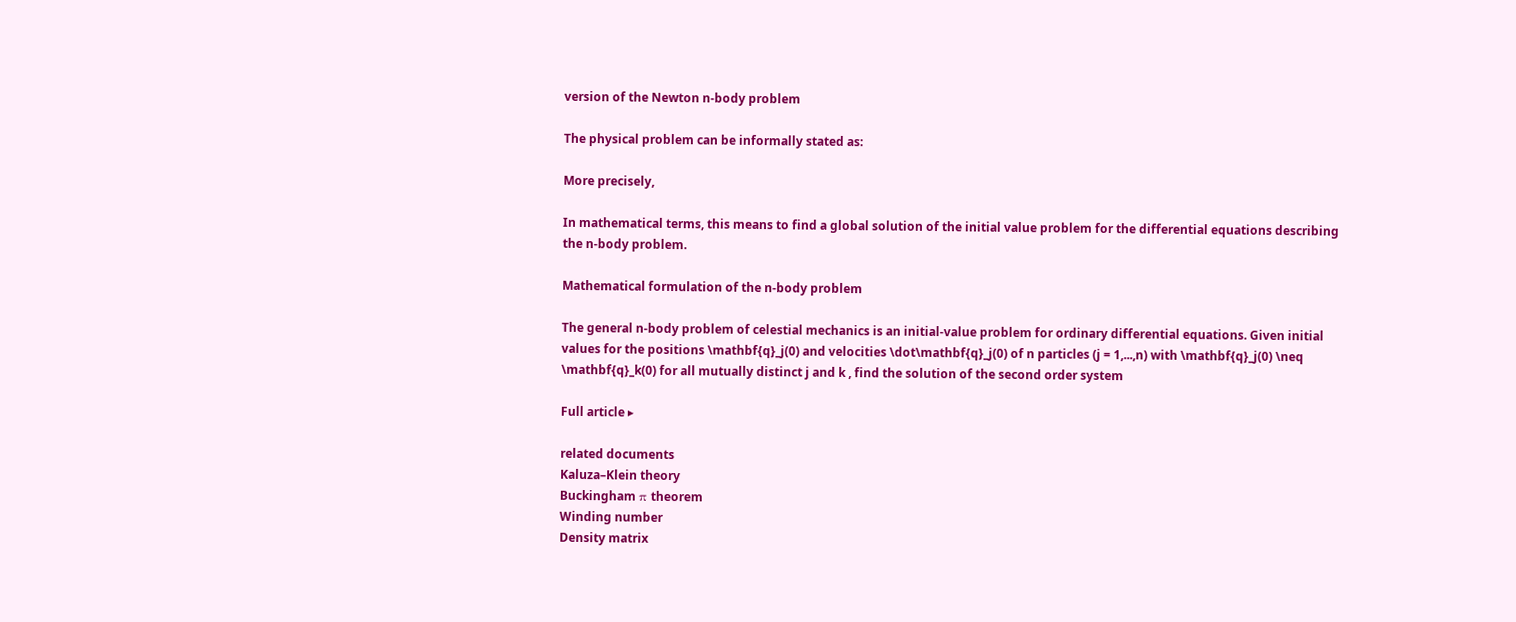version of the Newton n-body problem

The physical problem can be informally stated as:

More precisely,

In mathematical terms, this means to find a global solution of the initial value problem for the differential equations describing the n-body problem.

Mathematical formulation of the n-body problem

The general n-body problem of celestial mechanics is an initial-value problem for ordinary differential equations. Given initial values for the positions \mathbf{q}_j(0) and velocities \dot\mathbf{q}_j(0) of n particles (j = 1,...,n) with \mathbf{q}_j(0) \neq \mathbf{q}_k(0) for all mutually distinct j and k , find the solution of the second order system

Full article ▸

related documents
Kaluza–Klein theory
Buckingham π theorem
Winding number
Density matrix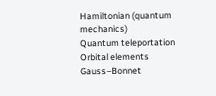Hamiltonian (quantum mechanics)
Quantum teleportation
Orbital elements
Gauss–Bonnet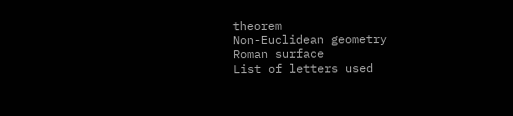theorem
Non-Euclidean geometry
Roman surface
List of letters used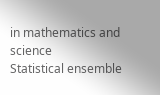in mathematics and science
Statistical ensemble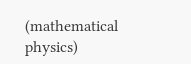(mathematical physics)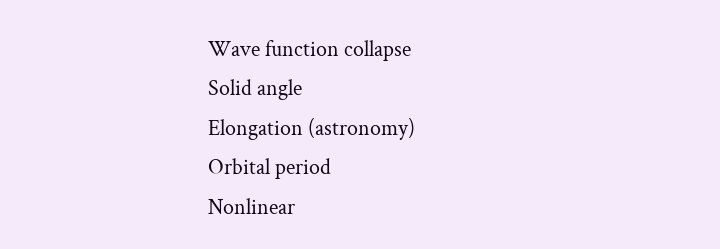Wave function collapse
Solid angle
Elongation (astronomy)
Orbital period
Nonlinear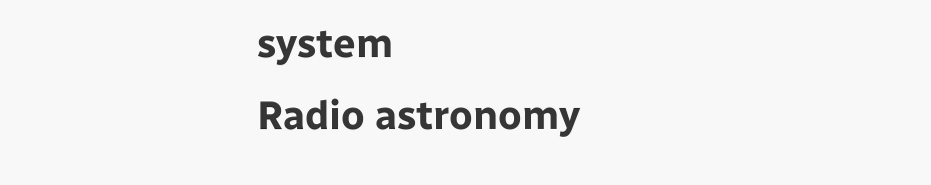system
Radio astronomy